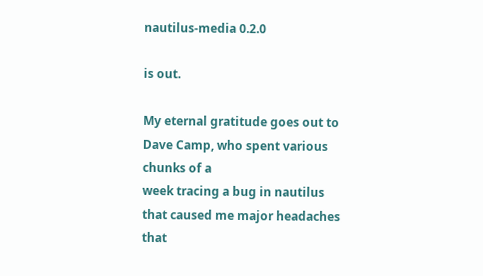nautilus-media 0.2.0

is out.

My eternal gratitude goes out to Dave Camp, who spent various chunks of a
week tracing a bug in nautilus that caused me major headaches that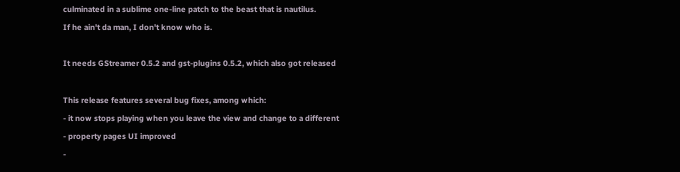culminated in a sublime one-line patch to the beast that is nautilus.
If he ain't da man, I don't know who is.

It needs GStreamer 0.5.2 and gst-plugins 0.5.2, which also got released

This release features several bug fixes, among which:
- it now stops playing when you leave the view and change to a different
- property pages UI improved
-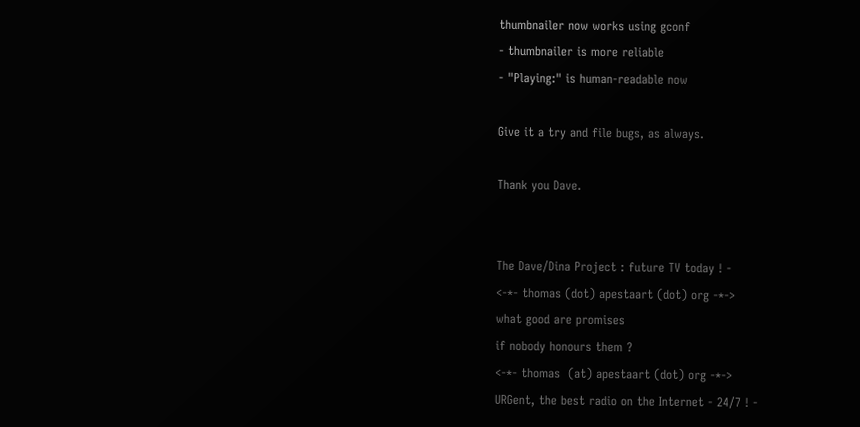thumbnailer now works using gconf
- thumbnailer is more reliable
- "Playing:" is human-readable now

Give it a try and file bugs, as always.

Thank you Dave.


The Dave/Dina Project : future TV today ! -
<-*- thomas (dot) apestaart (dot) org -*->
what good are promises
if nobody honours them ?
<-*- thomas  (at) apestaart (dot) org -*->
URGent, the best radio on the Internet - 24/7 ! -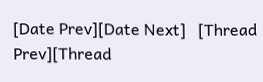[Date Prev][Date Next]   [Thread Prev][Thread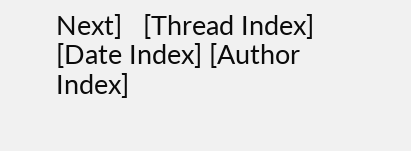Next]   [Thread Index] [Date Index] [Author Index]